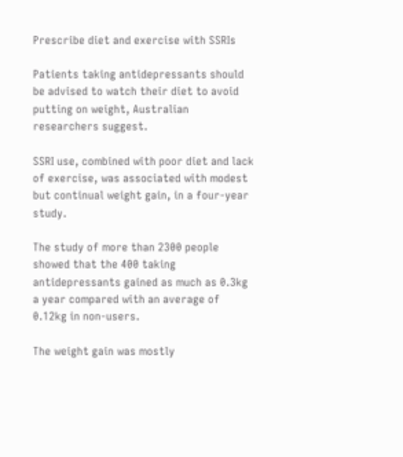Prescribe diet and exercise with SSRIs

Patients taking antidepressants should be advised to watch their diet to avoid putting on weight, Australian researchers suggest.

SSRI use, combined with poor diet and lack of exercise, was associated with modest but continual weight gain, in a four-year study.

The study of more than 2300 people showed that the 400 taking antidepressants gained as much as 0.3kg a year compared with an average of 0.12kg in non-users.

The weight gain was mostly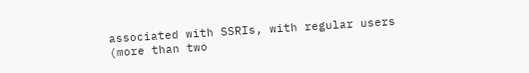associated with SSRIs, with regular users (more than two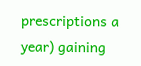prescriptions a year) gaining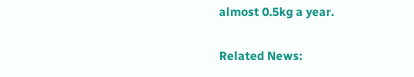almost 0.5kg a year.

Related News: